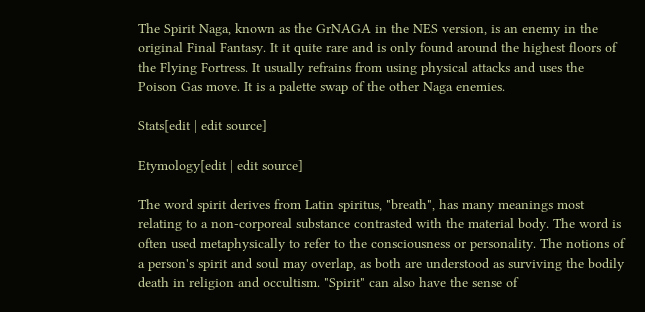The Spirit Naga, known as the GrNAGA in the NES version, is an enemy in the original Final Fantasy. It it quite rare and is only found around the highest floors of the Flying Fortress. It usually refrains from using physical attacks and uses the Poison Gas move. It is a palette swap of the other Naga enemies.

Stats[edit | edit source]

Etymology[edit | edit source]

The word spirit derives from Latin spiritus, "breath", has many meanings most relating to a non-corporeal substance contrasted with the material body. The word is often used metaphysically to refer to the consciousness or personality. The notions of a person's spirit and soul may overlap, as both are understood as surviving the bodily death in religion and occultism. "Spirit" can also have the sense of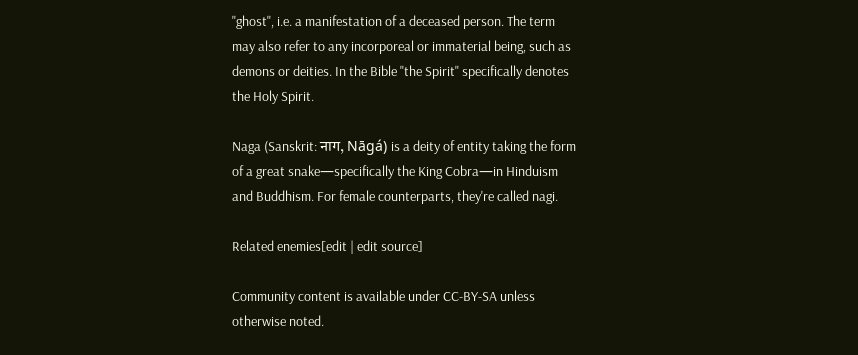"ghost", i.e. a manifestation of a deceased person. The term may also refer to any incorporeal or immaterial being, such as demons or deities. In the Bible "the Spirit" specifically denotes the Holy Spirit.

Naga (Sanskrit: नाग, Nāgá) is a deity of entity taking the form of a great snake—specifically the King Cobra—in Hinduism and Buddhism. For female counterparts, they're called nagi.

Related enemies[edit | edit source]

Community content is available under CC-BY-SA unless otherwise noted.